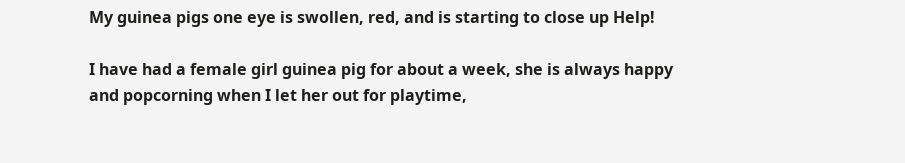My guinea pigs one eye is swollen, red, and is starting to close up Help!

I have had a female girl guinea pig for about a week, she is always happy and popcorning when I let her out for playtime,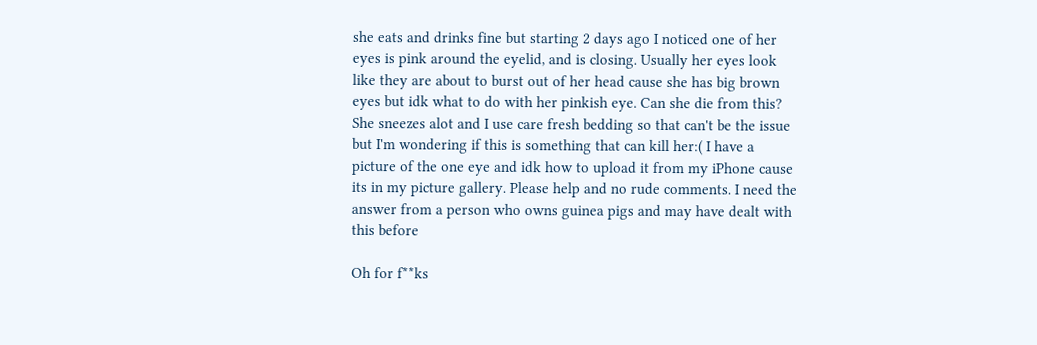she eats and drinks fine but starting 2 days ago I noticed one of her eyes is pink around the eyelid, and is closing. Usually her eyes look like they are about to burst out of her head cause she has big brown eyes but idk what to do with her pinkish eye. Can she die from this? She sneezes alot and I use care fresh bedding so that can't be the issue but I'm wondering if this is something that can kill her:( I have a picture of the one eye and idk how to upload it from my iPhone cause its in my picture gallery. Please help and no rude comments. I need the answer from a person who owns guinea pigs and may have dealt with this before

Oh for f**ks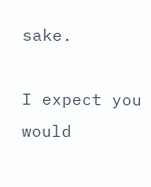sake.

I expect you would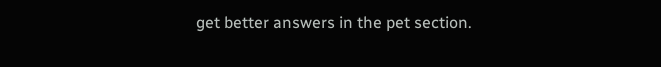get better answers in the pet section.